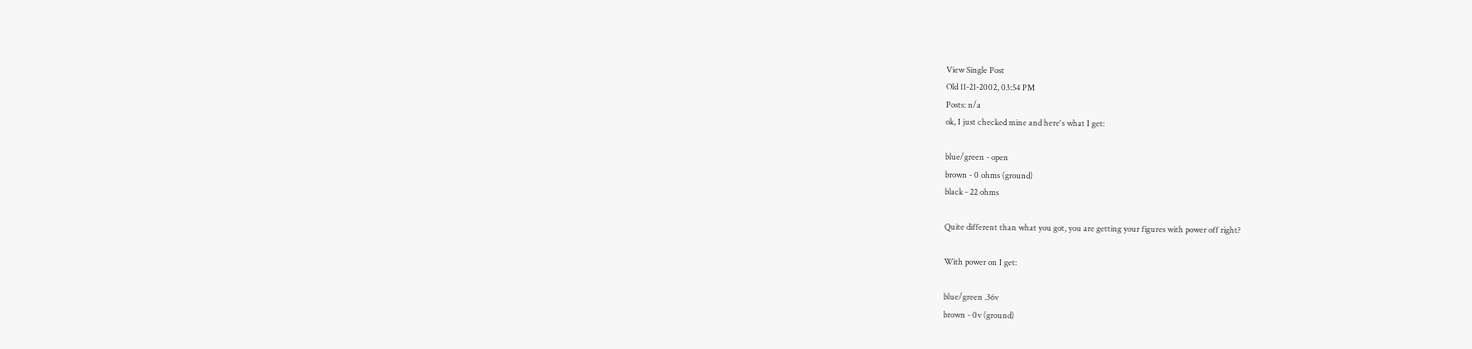View Single Post
Old 11-21-2002, 03:54 PM
Posts: n/a
ok, I just checked mine and here's what I get:

blue/green - open
brown - 0 ohms (ground)
black - 22 ohms

Quite different than what you got, you are getting your figures with power off right?

With power on I get:

blue/green .36v
brown - 0v (ground)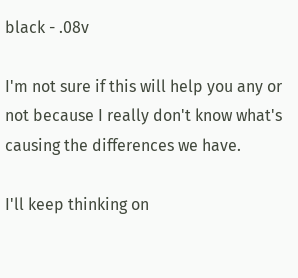black - .08v

I'm not sure if this will help you any or not because I really don't know what's causing the differences we have.

I'll keep thinking on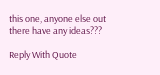this one, anyone else out there have any ideas???

Reply With Quote